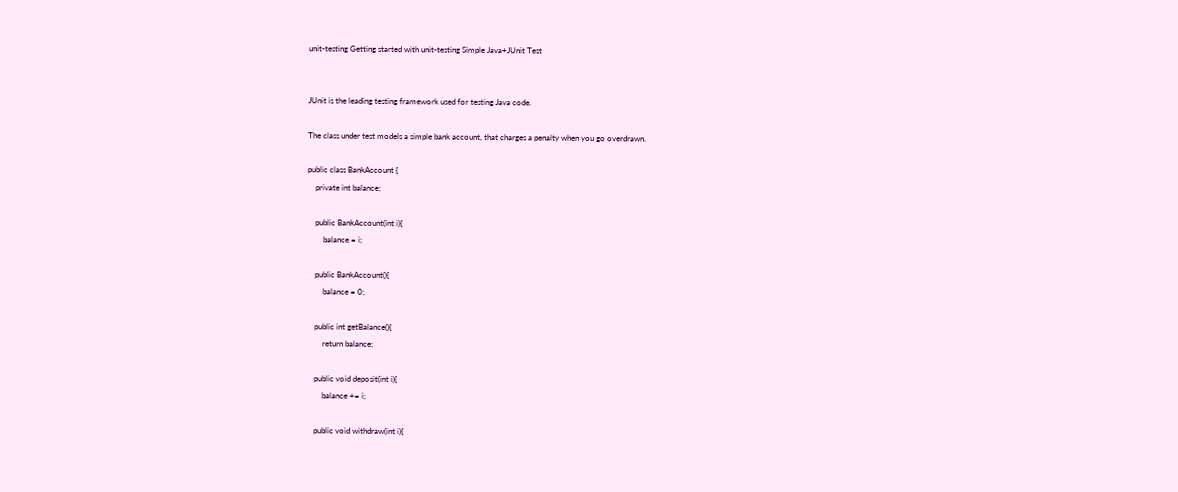unit-testing Getting started with unit-testing Simple Java+JUnit Test


JUnit is the leading testing framework used for testing Java code.

The class under test models a simple bank account, that charges a penalty when you go overdrawn.

public class BankAccount {
    private int balance;

    public BankAccount(int i){
        balance = i;

    public BankAccount(){
        balance = 0;

    public int getBalance(){
        return balance;

    public void deposit(int i){
        balance += i;

    public void withdraw(int i){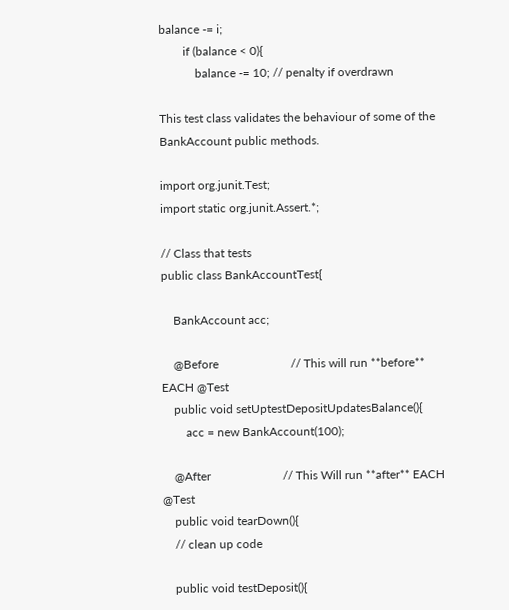balance -= i;
        if (balance < 0){
            balance -= 10; // penalty if overdrawn

This test class validates the behaviour of some of the BankAccount public methods.

import org.junit.Test;
import static org.junit.Assert.*;

// Class that tests
public class BankAccountTest{

    BankAccount acc;

    @Before                        // This will run **before** EACH @Test
    public void setUptestDepositUpdatesBalance(){
        acc = new BankAccount(100);

    @After                        // This Will run **after** EACH @Test
    public void tearDown(){
    // clean up code

    public void testDeposit(){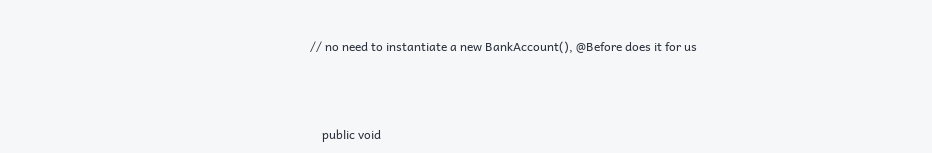// no need to instantiate a new BankAccount(), @Before does it for us



    public void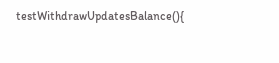testWithdrawUpdatesBalance(){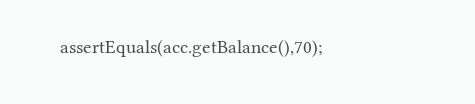assertEquals(acc.getBalance(),70);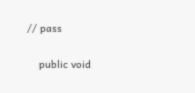// pass

    public void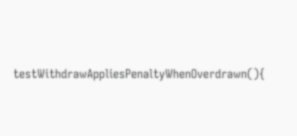testWithdrawAppliesPenaltyWhenOverdrawn(){